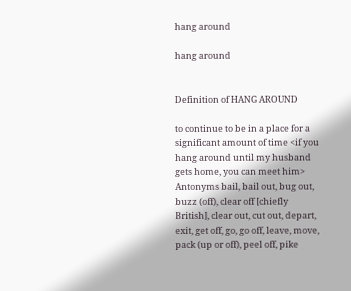hang around

hang around


Definition of HANG AROUND

to continue to be in a place for a significant amount of time <if you hang around until my husband gets home, you can meet him>
Antonyms bail, bail out, bug out, buzz (off), clear off [chiefly British], clear out, cut out, depart, exit, get off, go, go off, leave, move, pack (up or off), peel off, pike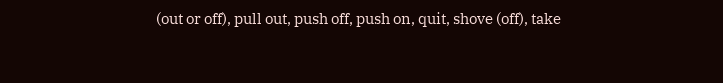(out or off), pull out, push off, push on, quit, shove (off), take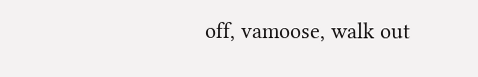off, vamoose, walk out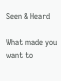Seen & Heard

What made you want to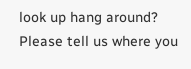look up hang around? Please tell us where you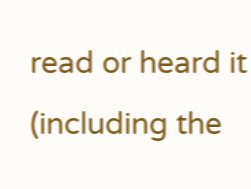read or heard it (including the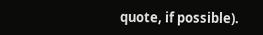quote, if possible).